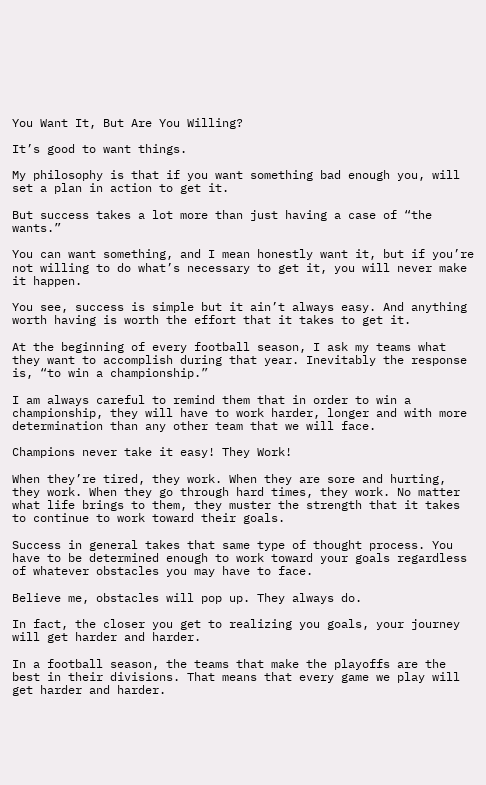You Want It, But Are You Willing?

It’s good to want things.

My philosophy is that if you want something bad enough you, will set a plan in action to get it.

But success takes a lot more than just having a case of “the wants.”

You can want something, and I mean honestly want it, but if you’re not willing to do what’s necessary to get it, you will never make it happen.

You see, success is simple but it ain’t always easy. And anything worth having is worth the effort that it takes to get it.

At the beginning of every football season, I ask my teams what they want to accomplish during that year. Inevitably the response is, “to win a championship.”

I am always careful to remind them that in order to win a championship, they will have to work harder, longer and with more determination than any other team that we will face.

Champions never take it easy! They Work!

When they’re tired, they work. When they are sore and hurting, they work. When they go through hard times, they work. No matter what life brings to them, they muster the strength that it takes to continue to work toward their goals.

Success in general takes that same type of thought process. You have to be determined enough to work toward your goals regardless of whatever obstacles you may have to face.

Believe me, obstacles will pop up. They always do.

In fact, the closer you get to realizing you goals, your journey will get harder and harder.

In a football season, the teams that make the playoffs are the best in their divisions. That means that every game we play will get harder and harder.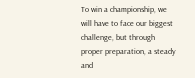To win a championship, we will have to face our biggest challenge, but through proper preparation, a steady and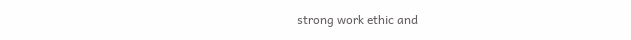strong work ethic and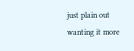just plain out wanting it more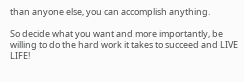than anyone else, you can accomplish anything.

So decide what you want and more importantly, be willing to do the hard work it takes to succeed and LIVE LIFE!